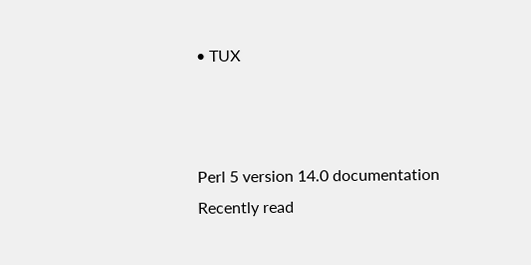• TUX



Perl 5 version 14.0 documentation
Recently read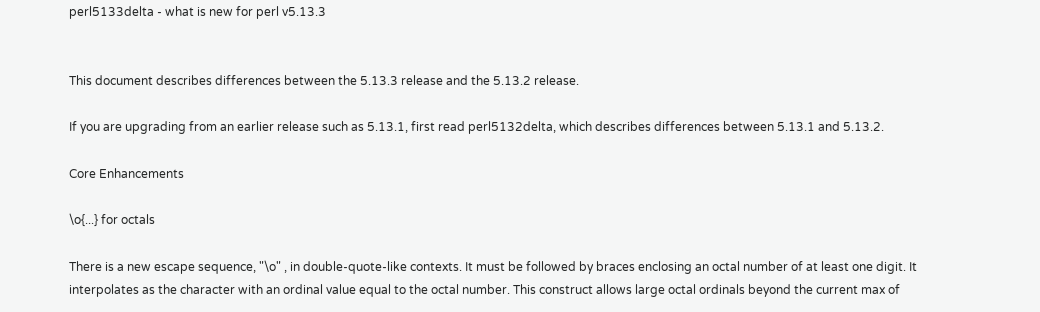perl5133delta - what is new for perl v5.13.3


This document describes differences between the 5.13.3 release and the 5.13.2 release.

If you are upgrading from an earlier release such as 5.13.1, first read perl5132delta, which describes differences between 5.13.1 and 5.13.2.

Core Enhancements

\o{...} for octals

There is a new escape sequence, "\o" , in double-quote-like contexts. It must be followed by braces enclosing an octal number of at least one digit. It interpolates as the character with an ordinal value equal to the octal number. This construct allows large octal ordinals beyond the current max of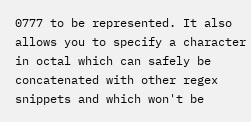0777 to be represented. It also allows you to specify a character in octal which can safely be concatenated with other regex snippets and which won't be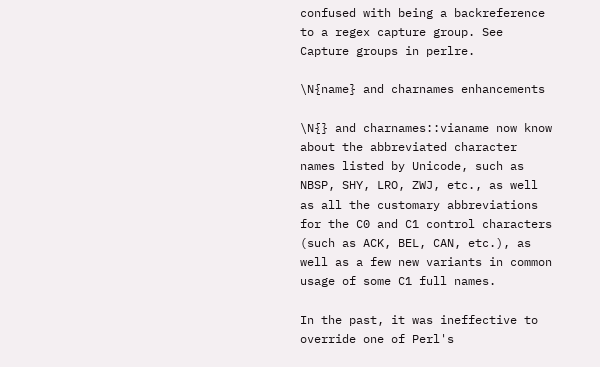confused with being a backreference to a regex capture group. See Capture groups in perlre.

\N{name} and charnames enhancements

\N{} and charnames::vianame now know about the abbreviated character names listed by Unicode, such as NBSP, SHY, LRO, ZWJ, etc., as well as all the customary abbreviations for the C0 and C1 control characters (such as ACK, BEL, CAN, etc.), as well as a few new variants in common usage of some C1 full names.

In the past, it was ineffective to override one of Perl's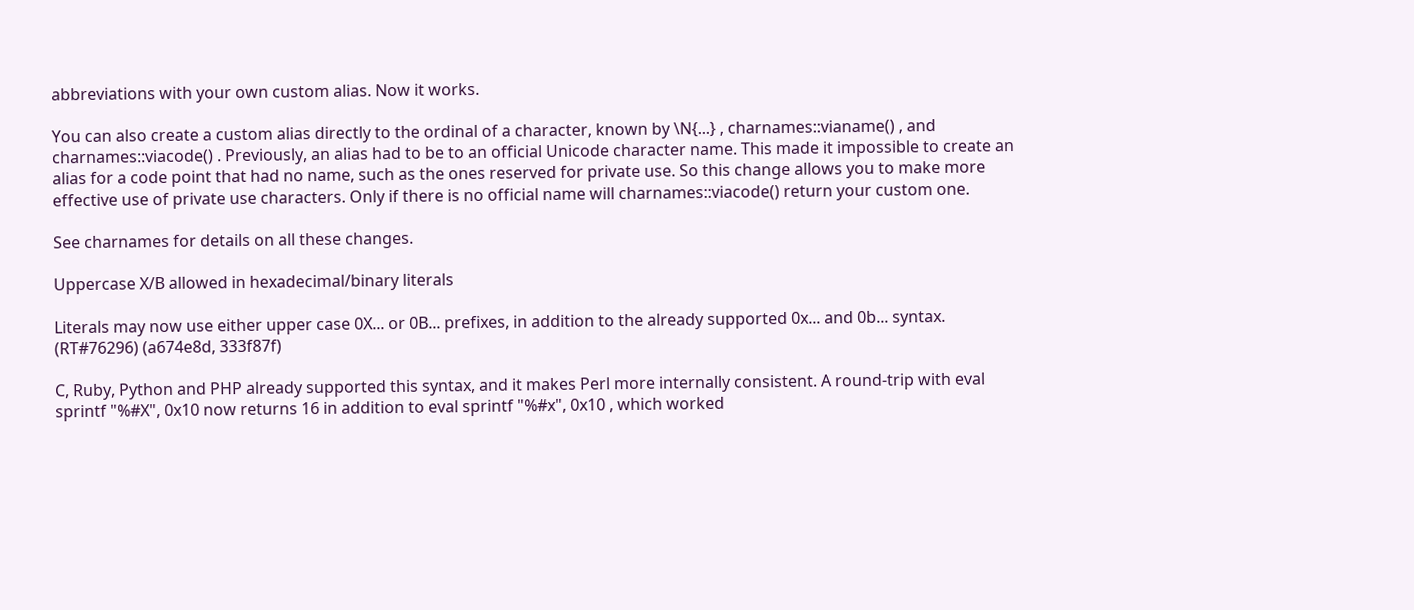abbreviations with your own custom alias. Now it works.

You can also create a custom alias directly to the ordinal of a character, known by \N{...} , charnames::vianame() , and charnames::viacode() . Previously, an alias had to be to an official Unicode character name. This made it impossible to create an alias for a code point that had no name, such as the ones reserved for private use. So this change allows you to make more effective use of private use characters. Only if there is no official name will charnames::viacode() return your custom one.

See charnames for details on all these changes.

Uppercase X/B allowed in hexadecimal/binary literals

Literals may now use either upper case 0X... or 0B... prefixes, in addition to the already supported 0x... and 0b... syntax. (RT#76296) (a674e8d, 333f87f)

C, Ruby, Python and PHP already supported this syntax, and it makes Perl more internally consistent. A round-trip with eval sprintf "%#X", 0x10 now returns 16 in addition to eval sprintf "%#x", 0x10 , which worked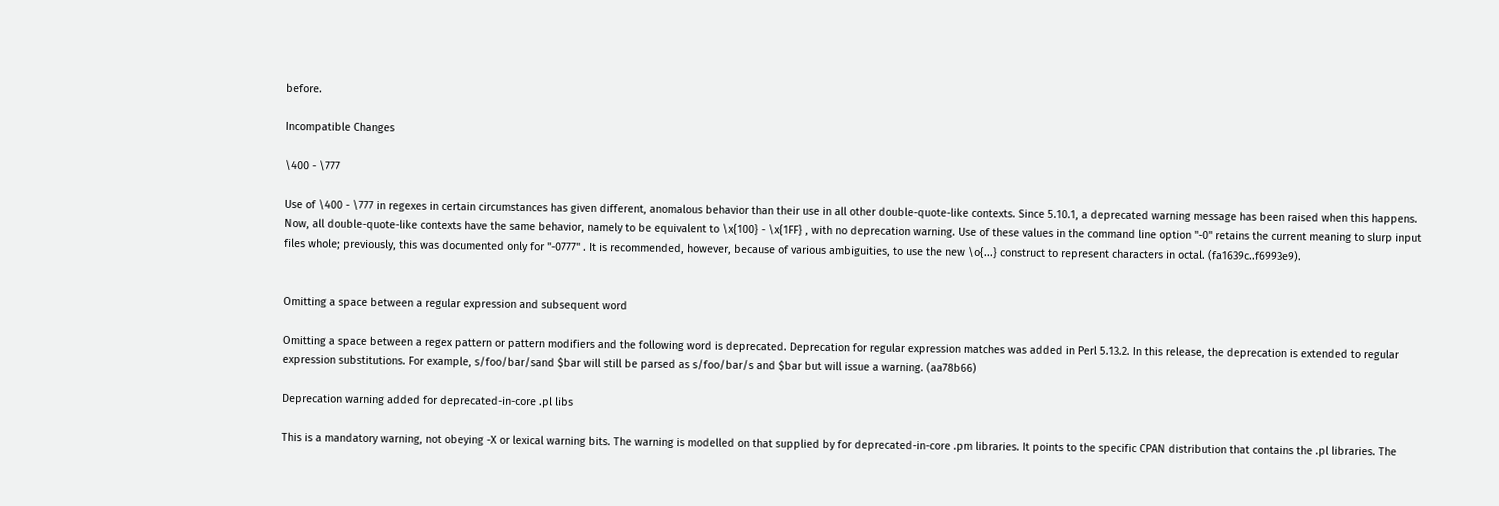before.

Incompatible Changes

\400 - \777

Use of \400 - \777 in regexes in certain circumstances has given different, anomalous behavior than their use in all other double-quote-like contexts. Since 5.10.1, a deprecated warning message has been raised when this happens. Now, all double-quote-like contexts have the same behavior, namely to be equivalent to \x{100} - \x{1FF} , with no deprecation warning. Use of these values in the command line option "-0" retains the current meaning to slurp input files whole; previously, this was documented only for "-0777" . It is recommended, however, because of various ambiguities, to use the new \o{...} construct to represent characters in octal. (fa1639c..f6993e9).


Omitting a space between a regular expression and subsequent word

Omitting a space between a regex pattern or pattern modifiers and the following word is deprecated. Deprecation for regular expression matches was added in Perl 5.13.2. In this release, the deprecation is extended to regular expression substitutions. For example, s/foo/bar/sand $bar will still be parsed as s/foo/bar/s and $bar but will issue a warning. (aa78b66)

Deprecation warning added for deprecated-in-core .pl libs

This is a mandatory warning, not obeying -X or lexical warning bits. The warning is modelled on that supplied by for deprecated-in-core .pm libraries. It points to the specific CPAN distribution that contains the .pl libraries. The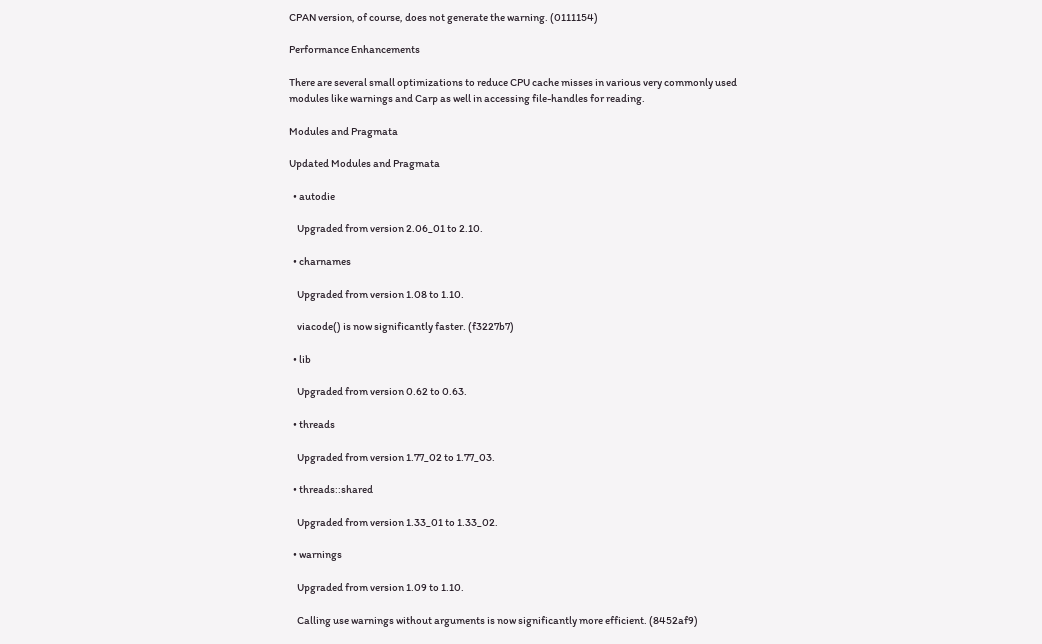CPAN version, of course, does not generate the warning. (0111154)

Performance Enhancements

There are several small optimizations to reduce CPU cache misses in various very commonly used modules like warnings and Carp as well in accessing file-handles for reading.

Modules and Pragmata

Updated Modules and Pragmata

  • autodie

    Upgraded from version 2.06_01 to 2.10.

  • charnames

    Upgraded from version 1.08 to 1.10.

    viacode() is now significantly faster. (f3227b7)

  • lib

    Upgraded from version 0.62 to 0.63.

  • threads

    Upgraded from version 1.77_02 to 1.77_03.

  • threads::shared

    Upgraded from version 1.33_01 to 1.33_02.

  • warnings

    Upgraded from version 1.09 to 1.10.

    Calling use warnings without arguments is now significantly more efficient. (8452af9)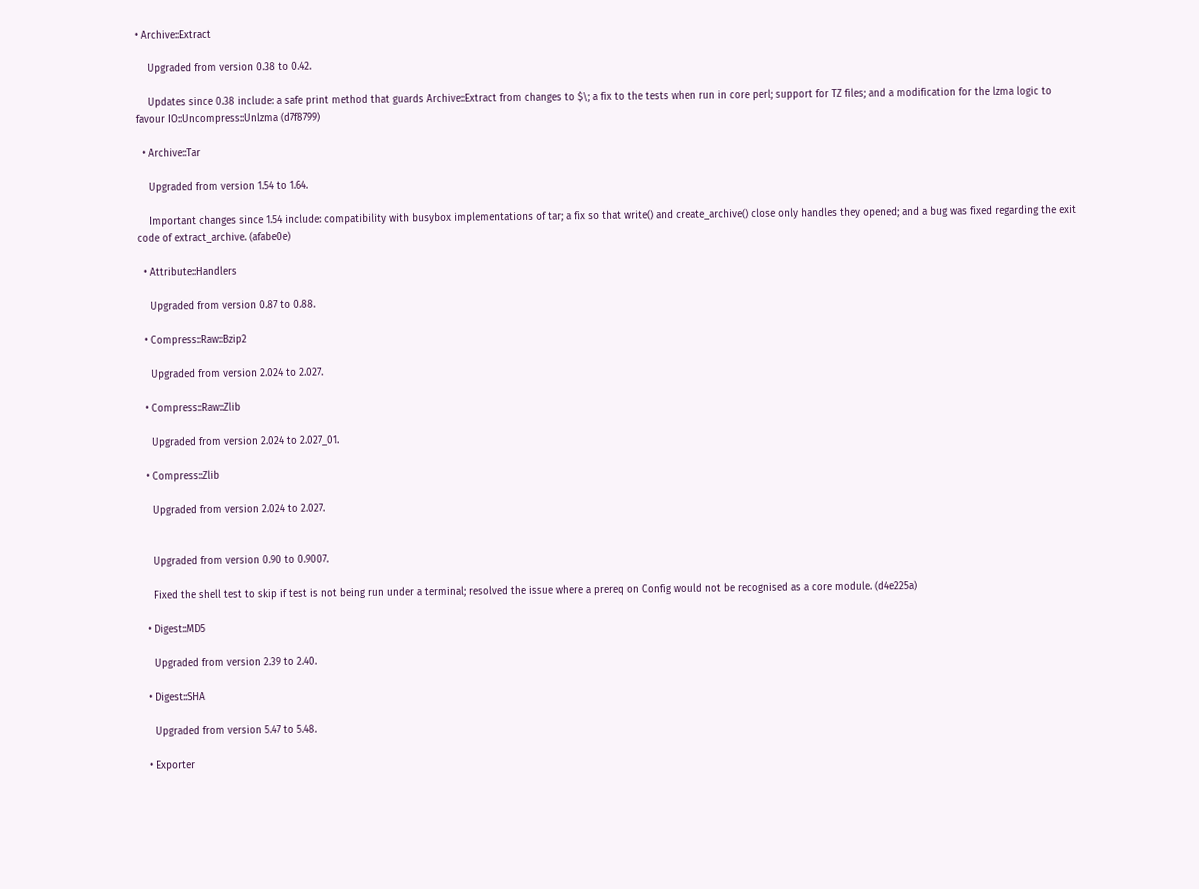• Archive::Extract

    Upgraded from version 0.38 to 0.42.

    Updates since 0.38 include: a safe print method that guards Archive::Extract from changes to $\; a fix to the tests when run in core perl; support for TZ files; and a modification for the lzma logic to favour IO::Uncompress::Unlzma (d7f8799)

  • Archive::Tar

    Upgraded from version 1.54 to 1.64.

    Important changes since 1.54 include: compatibility with busybox implementations of tar; a fix so that write() and create_archive() close only handles they opened; and a bug was fixed regarding the exit code of extract_archive. (afabe0e)

  • Attribute::Handlers

    Upgraded from version 0.87 to 0.88.

  • Compress::Raw::Bzip2

    Upgraded from version 2.024 to 2.027.

  • Compress::Raw::Zlib

    Upgraded from version 2.024 to 2.027_01.

  • Compress::Zlib

    Upgraded from version 2.024 to 2.027.


    Upgraded from version 0.90 to 0.9007.

    Fixed the shell test to skip if test is not being run under a terminal; resolved the issue where a prereq on Config would not be recognised as a core module. (d4e225a)

  • Digest::MD5

    Upgraded from version 2.39 to 2.40.

  • Digest::SHA

    Upgraded from version 5.47 to 5.48.

  • Exporter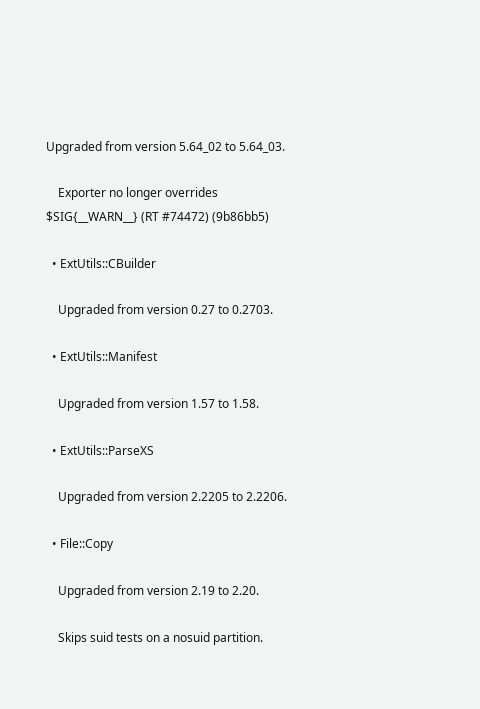Upgraded from version 5.64_02 to 5.64_03.

    Exporter no longer overrides $SIG{__WARN__} (RT #74472) (9b86bb5)

  • ExtUtils::CBuilder

    Upgraded from version 0.27 to 0.2703.

  • ExtUtils::Manifest

    Upgraded from version 1.57 to 1.58.

  • ExtUtils::ParseXS

    Upgraded from version 2.2205 to 2.2206.

  • File::Copy

    Upgraded from version 2.19 to 2.20.

    Skips suid tests on a nosuid partition.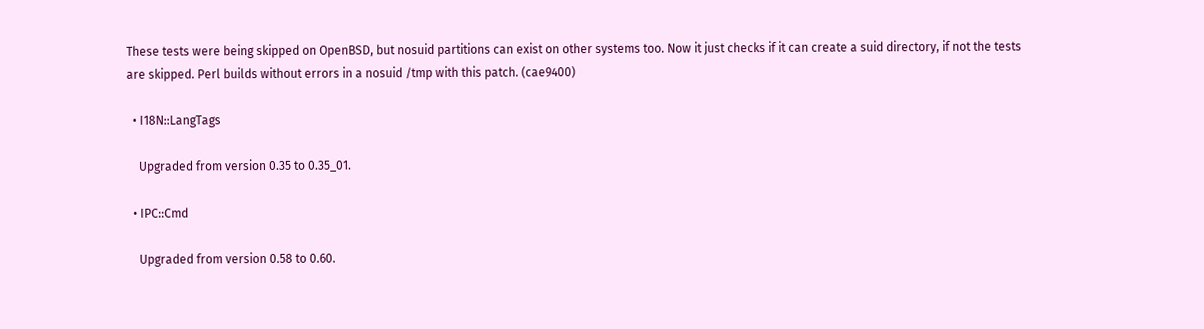These tests were being skipped on OpenBSD, but nosuid partitions can exist on other systems too. Now it just checks if it can create a suid directory, if not the tests are skipped. Perl builds without errors in a nosuid /tmp with this patch. (cae9400)

  • I18N::LangTags

    Upgraded from version 0.35 to 0.35_01.

  • IPC::Cmd

    Upgraded from version 0.58 to 0.60.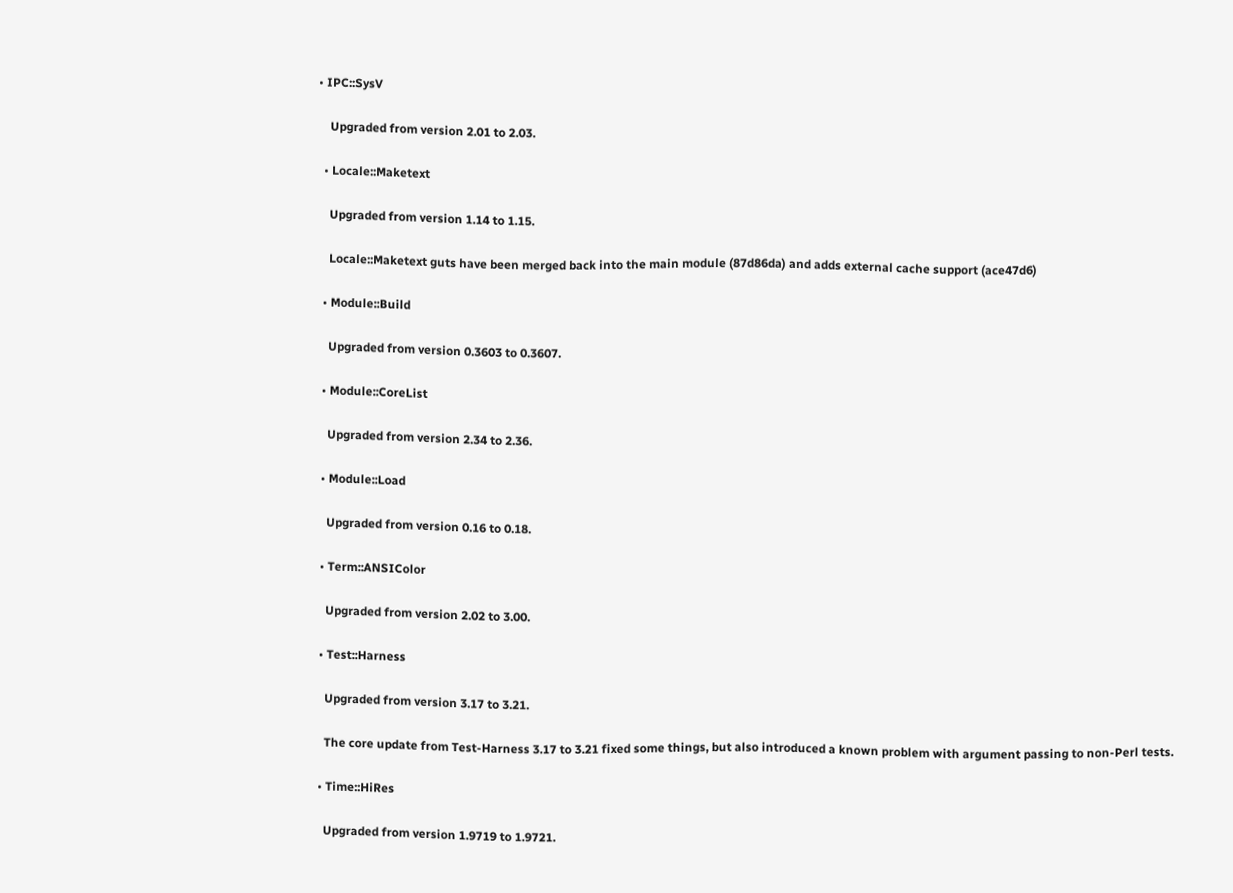• IPC::SysV

    Upgraded from version 2.01 to 2.03.

  • Locale::Maketext

    Upgraded from version 1.14 to 1.15.

    Locale::Maketext guts have been merged back into the main module (87d86da) and adds external cache support (ace47d6)

  • Module::Build

    Upgraded from version 0.3603 to 0.3607.

  • Module::CoreList

    Upgraded from version 2.34 to 2.36.

  • Module::Load

    Upgraded from version 0.16 to 0.18.

  • Term::ANSIColor

    Upgraded from version 2.02 to 3.00.

  • Test::Harness

    Upgraded from version 3.17 to 3.21.

    The core update from Test-Harness 3.17 to 3.21 fixed some things, but also introduced a known problem with argument passing to non-Perl tests.

  • Time::HiRes

    Upgraded from version 1.9719 to 1.9721.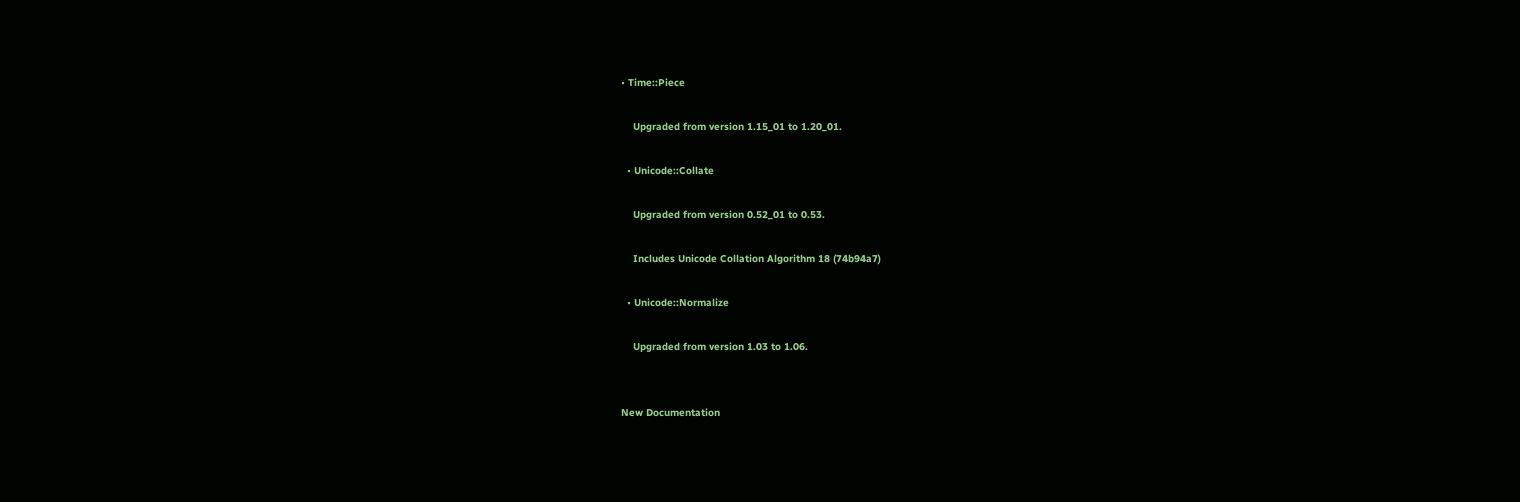• Time::Piece

    Upgraded from version 1.15_01 to 1.20_01.

  • Unicode::Collate

    Upgraded from version 0.52_01 to 0.53.

    Includes Unicode Collation Algorithm 18 (74b94a7)

  • Unicode::Normalize

    Upgraded from version 1.03 to 1.06.


New Documentation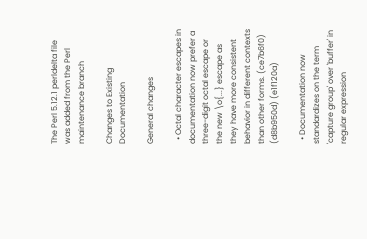The Perl 5.12.1 perldelta file was added from the Perl maintenance branch

Changes to Existing Documentation

General changes

  • Octal character escapes in documentation now prefer a three-digit octal escape or the new \o{...} escape as they have more consistent behavior in different contexts than other forms. (ce7b6f0) (d8b950d) (e1f120a)

  • Documentation now standardizes on the term 'capture group' over 'buffer' in regular expression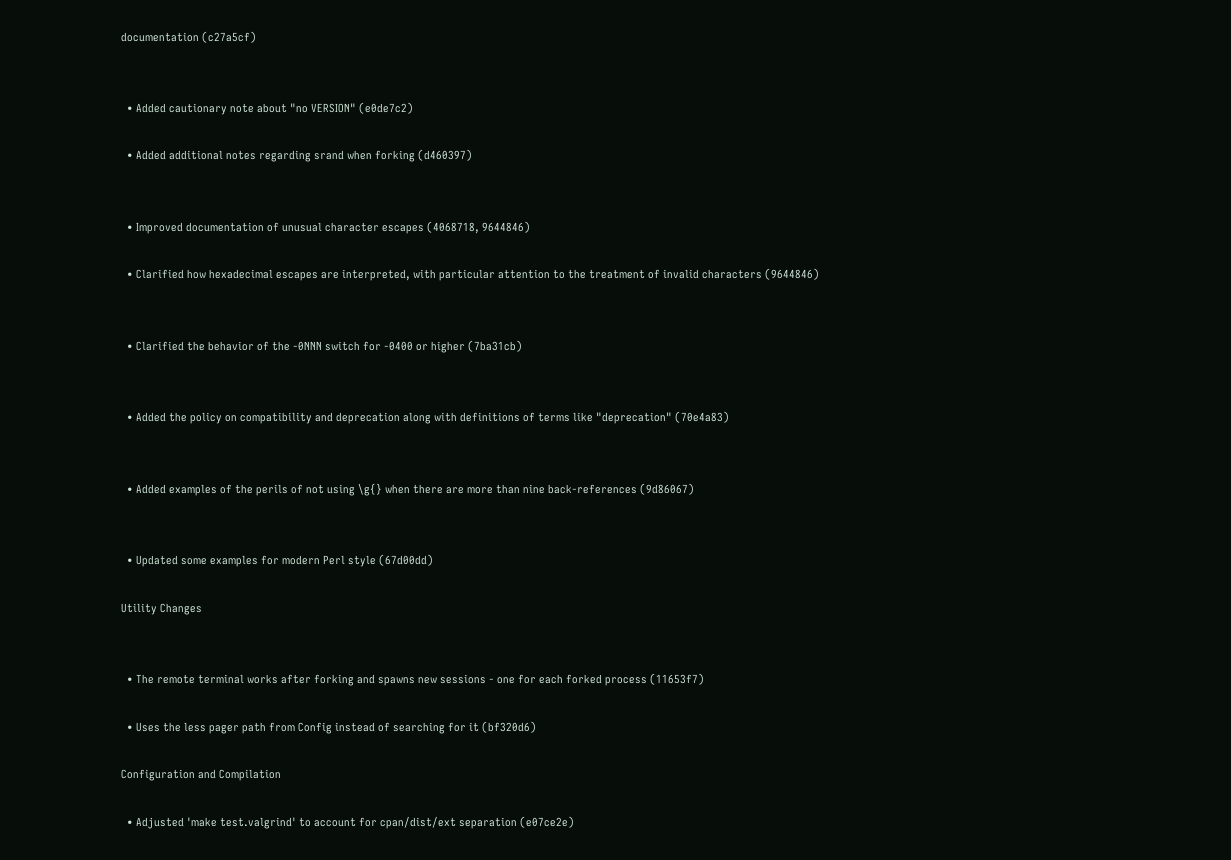documentation (c27a5cf)


  • Added cautionary note about "no VERSION" (e0de7c2)

  • Added additional notes regarding srand when forking (d460397)


  • Improved documentation of unusual character escapes (4068718, 9644846)

  • Clarified how hexadecimal escapes are interpreted, with particular attention to the treatment of invalid characters (9644846)


  • Clarified the behavior of the -0NNN switch for -0400 or higher (7ba31cb)


  • Added the policy on compatibility and deprecation along with definitions of terms like "deprecation" (70e4a83)


  • Added examples of the perils of not using \g{} when there are more than nine back-references (9d86067)


  • Updated some examples for modern Perl style (67d00dd)

Utility Changes


  • The remote terminal works after forking and spawns new sessions - one for each forked process (11653f7)

  • Uses the less pager path from Config instead of searching for it (bf320d6)

Configuration and Compilation

  • Adjusted 'make test.valgrind' to account for cpan/dist/ext separation (e07ce2e)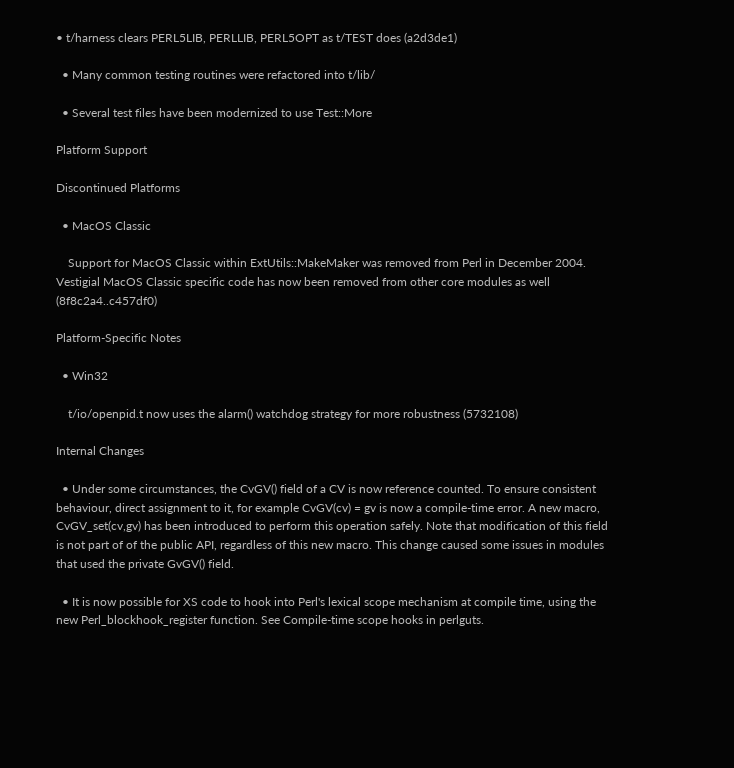• t/harness clears PERL5LIB, PERLLIB, PERL5OPT as t/TEST does (a2d3de1)

  • Many common testing routines were refactored into t/lib/

  • Several test files have been modernized to use Test::More

Platform Support

Discontinued Platforms

  • MacOS Classic

    Support for MacOS Classic within ExtUtils::MakeMaker was removed from Perl in December 2004. Vestigial MacOS Classic specific code has now been removed from other core modules as well (8f8c2a4..c457df0)

Platform-Specific Notes

  • Win32

    t/io/openpid.t now uses the alarm() watchdog strategy for more robustness (5732108)

Internal Changes

  • Under some circumstances, the CvGV() field of a CV is now reference counted. To ensure consistent behaviour, direct assignment to it, for example CvGV(cv) = gv is now a compile-time error. A new macro, CvGV_set(cv,gv) has been introduced to perform this operation safely. Note that modification of this field is not part of of the public API, regardless of this new macro. This change caused some issues in modules that used the private GvGV() field.

  • It is now possible for XS code to hook into Perl's lexical scope mechanism at compile time, using the new Perl_blockhook_register function. See Compile-time scope hooks in perlguts.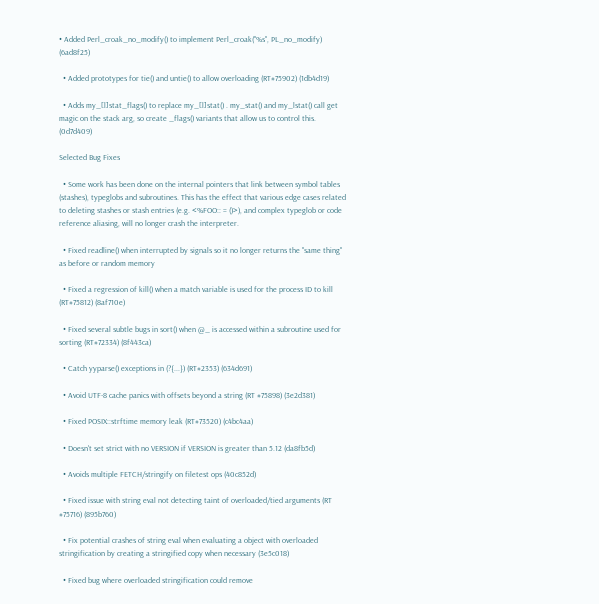• Added Perl_croak_no_modify() to implement Perl_croak("%s", PL_no_modify) (6ad8f25)

  • Added prototypes for tie() and untie() to allow overloading (RT#75902) (1db4d19)

  • Adds my_[l]stat_flags() to replace my_[l]stat() . my_stat() and my_lstat() call get magic on the stack arg, so create _flags() variants that allow us to control this. (0d7d409)

Selected Bug Fixes

  • Some work has been done on the internal pointers that link between symbol tables (stashes), typeglobs and subroutines. This has the effect that various edge cases related to deleting stashes or stash entries (e.g. <%FOO:: = ()>), and complex typeglob or code reference aliasing, will no longer crash the interpreter.

  • Fixed readline() when interrupted by signals so it no longer returns the "same thing" as before or random memory

  • Fixed a regression of kill() when a match variable is used for the process ID to kill (RT#75812) (8af710e)

  • Fixed several subtle bugs in sort() when @_ is accessed within a subroutine used for sorting (RT#72334) (8f443ca)

  • Catch yyparse() exceptions in (?{...}) (RT#2353) (634d691)

  • Avoid UTF-8 cache panics with offsets beyond a string (RT #75898) (3e2d381)

  • Fixed POSIX::strftime memory leak (RT#73520) (c4bc4aa)

  • Doesn't set strict with no VERSION if VERSION is greater than 5.12 (da8fb5d)

  • Avoids multiple FETCH/stringify on filetest ops (40c852d)

  • Fixed issue with string eval not detecting taint of overloaded/tied arguments (RT #75716) (895b760)

  • Fix potential crashes of string eval when evaluating a object with overloaded stringification by creating a stringified copy when necessary (3e5c018)

  • Fixed bug where overloaded stringification could remove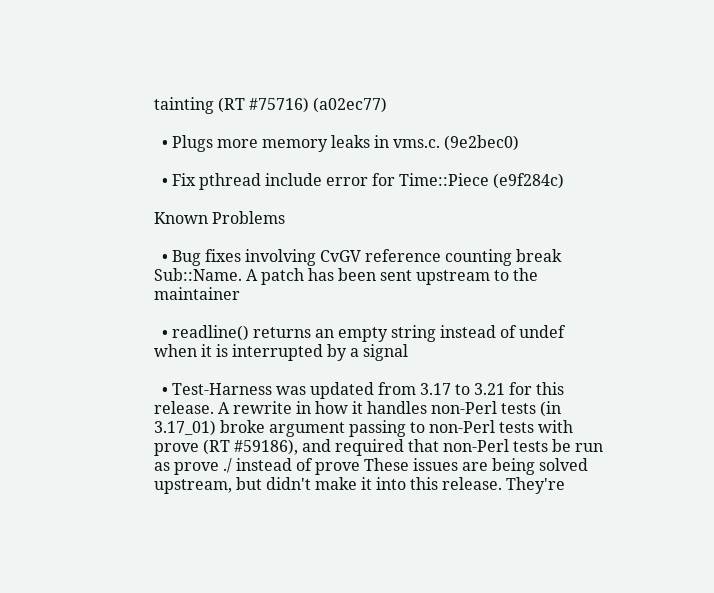tainting (RT #75716) (a02ec77)

  • Plugs more memory leaks in vms.c. (9e2bec0)

  • Fix pthread include error for Time::Piece (e9f284c)

Known Problems

  • Bug fixes involving CvGV reference counting break Sub::Name. A patch has been sent upstream to the maintainer

  • readline() returns an empty string instead of undef when it is interrupted by a signal

  • Test-Harness was updated from 3.17 to 3.21 for this release. A rewrite in how it handles non-Perl tests (in 3.17_01) broke argument passing to non-Perl tests with prove (RT #59186), and required that non-Perl tests be run as prove ./ instead of prove These issues are being solved upstream, but didn't make it into this release. They're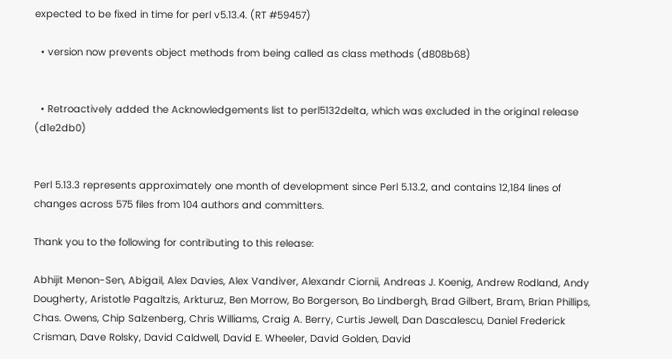expected to be fixed in time for perl v5.13.4. (RT #59457)

  • version now prevents object methods from being called as class methods (d808b68)


  • Retroactively added the Acknowledgements list to perl5132delta, which was excluded in the original release (d1e2db0)


Perl 5.13.3 represents approximately one month of development since Perl 5.13.2, and contains 12,184 lines of changes across 575 files from 104 authors and committers.

Thank you to the following for contributing to this release:

Abhijit Menon-Sen, Abigail, Alex Davies, Alex Vandiver, Alexandr Ciornii, Andreas J. Koenig, Andrew Rodland, Andy Dougherty, Aristotle Pagaltzis, Arkturuz, Ben Morrow, Bo Borgerson, Bo Lindbergh, Brad Gilbert, Bram, Brian Phillips, Chas. Owens, Chip Salzenberg, Chris Williams, Craig A. Berry, Curtis Jewell, Dan Dascalescu, Daniel Frederick Crisman, Dave Rolsky, David Caldwell, David E. Wheeler, David Golden, David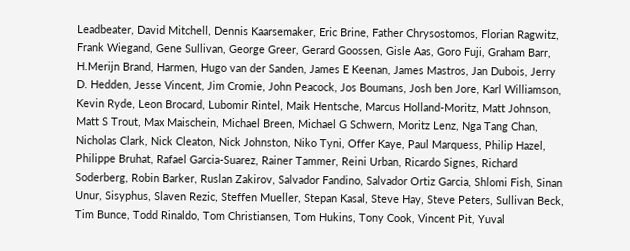Leadbeater, David Mitchell, Dennis Kaarsemaker, Eric Brine, Father Chrysostomos, Florian Ragwitz, Frank Wiegand, Gene Sullivan, George Greer, Gerard Goossen, Gisle Aas, Goro Fuji, Graham Barr, H.Merijn Brand, Harmen, Hugo van der Sanden, James E Keenan, James Mastros, Jan Dubois, Jerry D. Hedden, Jesse Vincent, Jim Cromie, John Peacock, Jos Boumans, Josh ben Jore, Karl Williamson, Kevin Ryde, Leon Brocard, Lubomir Rintel, Maik Hentsche, Marcus Holland-Moritz, Matt Johnson, Matt S Trout, Max Maischein, Michael Breen, Michael G Schwern, Moritz Lenz, Nga Tang Chan, Nicholas Clark, Nick Cleaton, Nick Johnston, Niko Tyni, Offer Kaye, Paul Marquess, Philip Hazel, Philippe Bruhat, Rafael Garcia-Suarez, Rainer Tammer, Reini Urban, Ricardo Signes, Richard Soderberg, Robin Barker, Ruslan Zakirov, Salvador Fandino, Salvador Ortiz Garcia, Shlomi Fish, Sinan Unur, Sisyphus, Slaven Rezic, Steffen Mueller, Stepan Kasal, Steve Hay, Steve Peters, Sullivan Beck, Tim Bunce, Todd Rinaldo, Tom Christiansen, Tom Hukins, Tony Cook, Vincent Pit, Yuval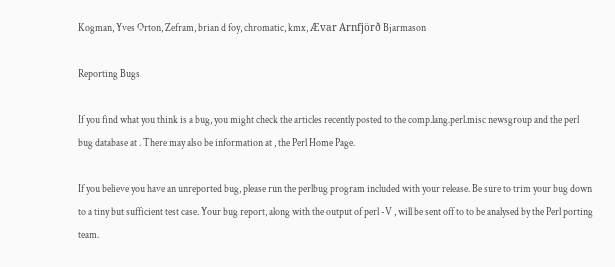Kogman, Yves Orton, Zefram, brian d foy, chromatic, kmx, Ævar Arnfjörð Bjarmason

Reporting Bugs

If you find what you think is a bug, you might check the articles recently posted to the comp.lang.perl.misc newsgroup and the perl bug database at . There may also be information at , the Perl Home Page.

If you believe you have an unreported bug, please run the perlbug program included with your release. Be sure to trim your bug down to a tiny but sufficient test case. Your bug report, along with the output of perl -V , will be sent off to to be analysed by the Perl porting team.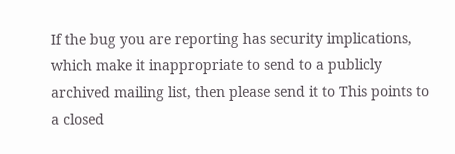If the bug you are reporting has security implications, which make it inappropriate to send to a publicly archived mailing list, then please send it to This points to a closed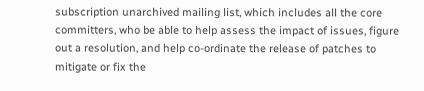subscription unarchived mailing list, which includes all the core committers, who be able to help assess the impact of issues, figure out a resolution, and help co-ordinate the release of patches to mitigate or fix the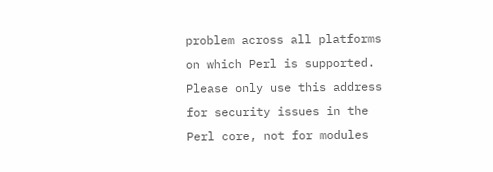problem across all platforms on which Perl is supported. Please only use this address for security issues in the Perl core, not for modules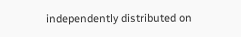independently distributed on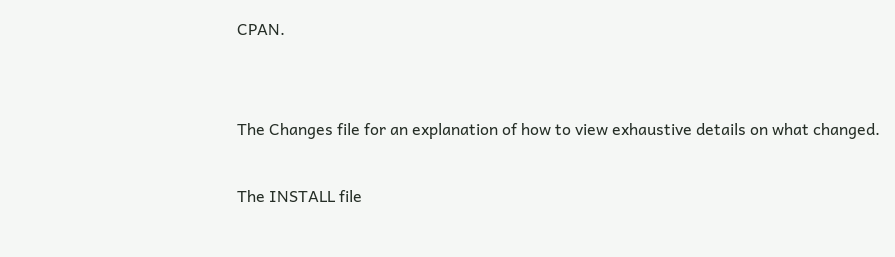CPAN.


The Changes file for an explanation of how to view exhaustive details on what changed.

The INSTALL file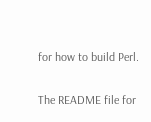for how to build Perl.

The README file for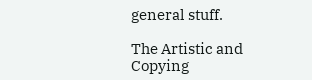general stuff.

The Artistic and Copying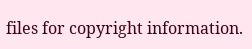files for copyright information.